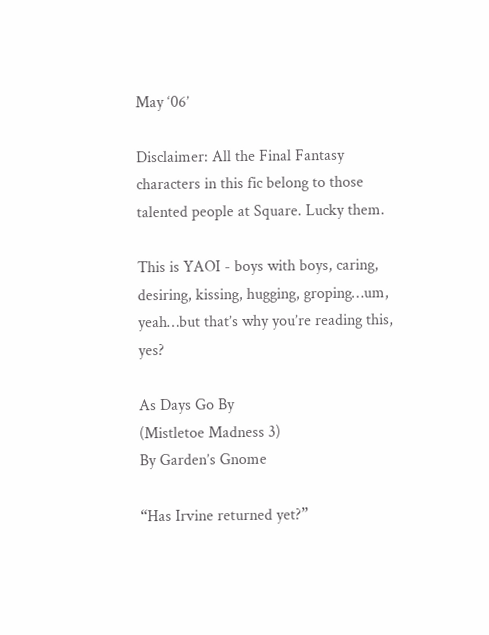May ‘06’

Disclaimer: All the Final Fantasy characters in this fic belong to those talented people at Square. Lucky them.

This is YAOI - boys with boys, caring, desiring, kissing, hugging, groping…um, yeah…but that’s why you’re reading this, yes?

As Days Go By
(Mistletoe Madness 3)
By Garden’s Gnome

“Has Irvine returned yet?”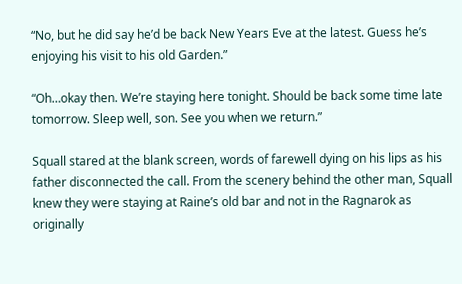“No, but he did say he’d be back New Years Eve at the latest. Guess he’s enjoying his visit to his old Garden.”

“Oh…okay then. We’re staying here tonight. Should be back some time late tomorrow. Sleep well, son. See you when we return.”

Squall stared at the blank screen, words of farewell dying on his lips as his father disconnected the call. From the scenery behind the other man, Squall knew they were staying at Raine’s old bar and not in the Ragnarok as originally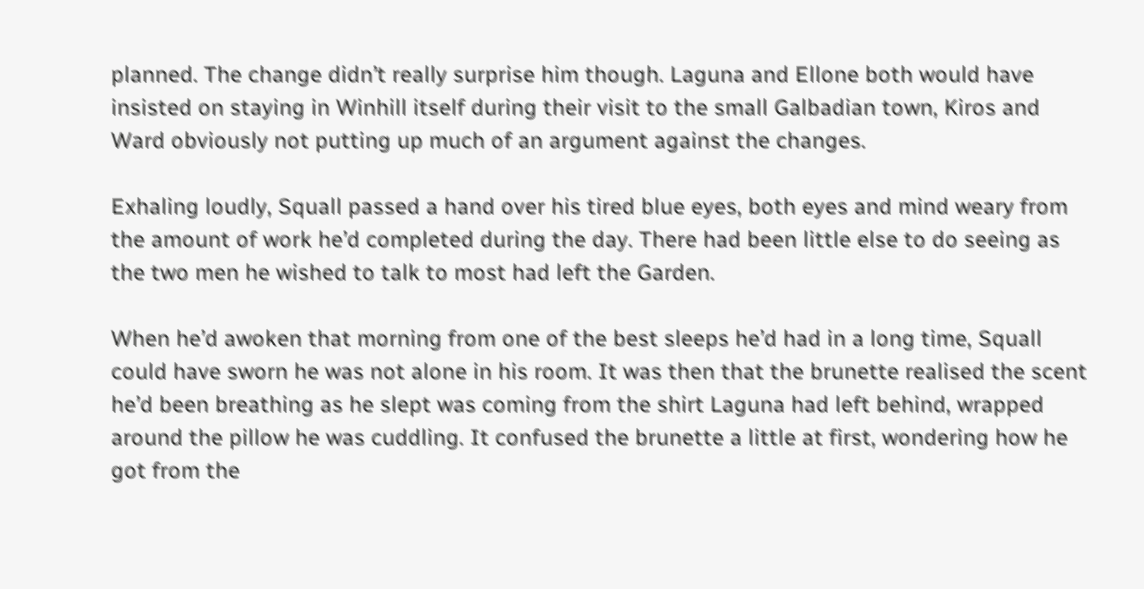planned. The change didn’t really surprise him though. Laguna and Ellone both would have insisted on staying in Winhill itself during their visit to the small Galbadian town, Kiros and Ward obviously not putting up much of an argument against the changes.

Exhaling loudly, Squall passed a hand over his tired blue eyes, both eyes and mind weary from the amount of work he’d completed during the day. There had been little else to do seeing as the two men he wished to talk to most had left the Garden.

When he’d awoken that morning from one of the best sleeps he’d had in a long time, Squall could have sworn he was not alone in his room. It was then that the brunette realised the scent he’d been breathing as he slept was coming from the shirt Laguna had left behind, wrapped around the pillow he was cuddling. It confused the brunette a little at first, wondering how he got from the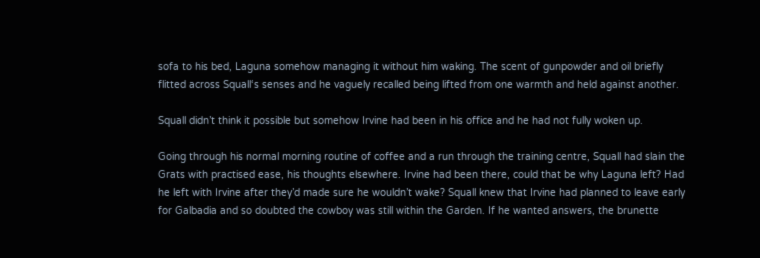sofa to his bed, Laguna somehow managing it without him waking. The scent of gunpowder and oil briefly flitted across Squall‘s senses and he vaguely recalled being lifted from one warmth and held against another.

Squall didn’t think it possible but somehow Irvine had been in his office and he had not fully woken up.

Going through his normal morning routine of coffee and a run through the training centre, Squall had slain the Grats with practised ease, his thoughts elsewhere. Irvine had been there, could that be why Laguna left? Had he left with Irvine after they’d made sure he wouldn’t wake? Squall knew that Irvine had planned to leave early for Galbadia and so doubted the cowboy was still within the Garden. If he wanted answers, the brunette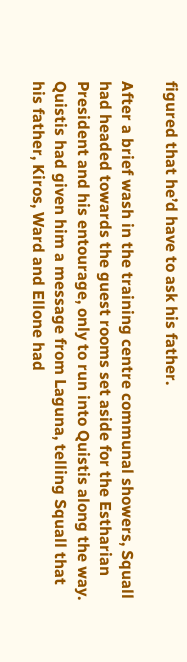figured that he’d have to ask his father.

After a brief wash in the training centre communal showers, Squall had headed towards the guest rooms set aside for the Estharian President and his entourage, only to run into Quistis along the way. Quistis had given him a message from Laguna, telling Squall that his father, Kiros, Ward and Ellone had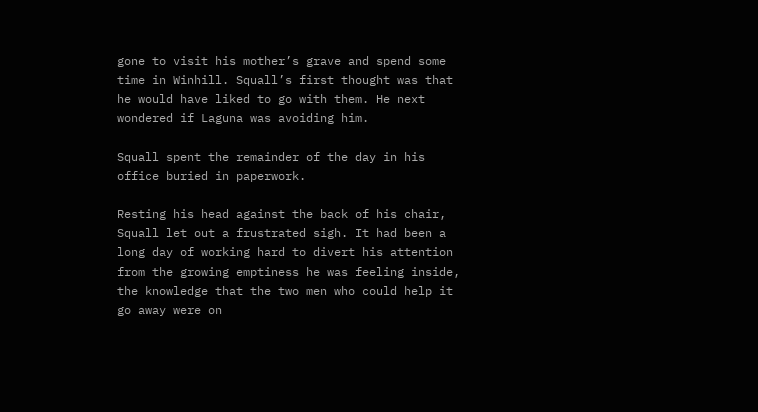gone to visit his mother’s grave and spend some time in Winhill. Squall’s first thought was that he would have liked to go with them. He next wondered if Laguna was avoiding him.

Squall spent the remainder of the day in his office buried in paperwork.

Resting his head against the back of his chair, Squall let out a frustrated sigh. It had been a long day of working hard to divert his attention from the growing emptiness he was feeling inside, the knowledge that the two men who could help it go away were on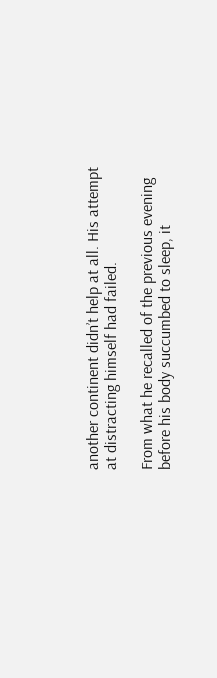another continent didn’t help at all. His attempt at distracting himself had failed.

From what he recalled of the previous evening before his body succumbed to sleep, it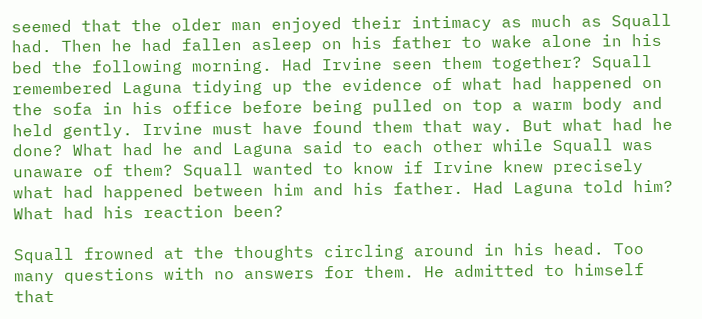seemed that the older man enjoyed their intimacy as much as Squall had. Then he had fallen asleep on his father to wake alone in his bed the following morning. Had Irvine seen them together? Squall remembered Laguna tidying up the evidence of what had happened on the sofa in his office before being pulled on top a warm body and held gently. Irvine must have found them that way. But what had he done? What had he and Laguna said to each other while Squall was unaware of them? Squall wanted to know if Irvine knew precisely what had happened between him and his father. Had Laguna told him? What had his reaction been?

Squall frowned at the thoughts circling around in his head. Too many questions with no answers for them. He admitted to himself that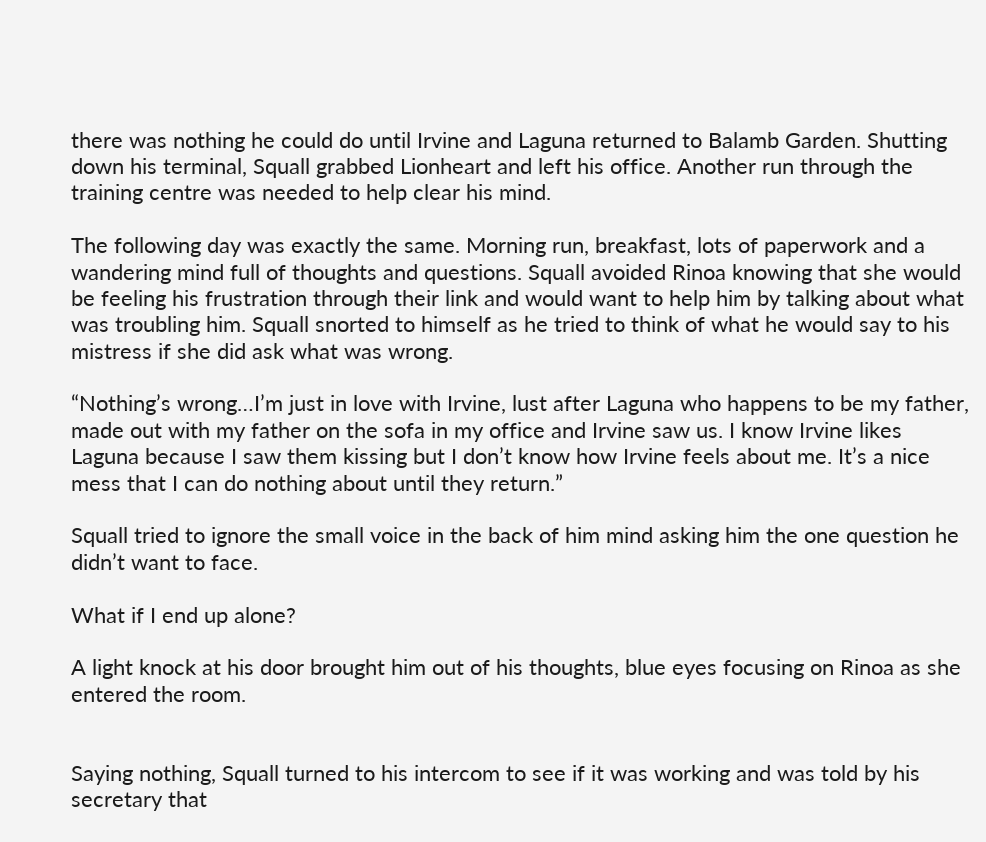there was nothing he could do until Irvine and Laguna returned to Balamb Garden. Shutting down his terminal, Squall grabbed Lionheart and left his office. Another run through the training centre was needed to help clear his mind.

The following day was exactly the same. Morning run, breakfast, lots of paperwork and a wandering mind full of thoughts and questions. Squall avoided Rinoa knowing that she would be feeling his frustration through their link and would want to help him by talking about what was troubling him. Squall snorted to himself as he tried to think of what he would say to his mistress if she did ask what was wrong.

“Nothing’s wrong…I’m just in love with Irvine, lust after Laguna who happens to be my father, made out with my father on the sofa in my office and Irvine saw us. I know Irvine likes Laguna because I saw them kissing but I don’t know how Irvine feels about me. It’s a nice mess that I can do nothing about until they return.”

Squall tried to ignore the small voice in the back of him mind asking him the one question he didn’t want to face.

What if I end up alone?

A light knock at his door brought him out of his thoughts, blue eyes focusing on Rinoa as she entered the room.


Saying nothing, Squall turned to his intercom to see if it was working and was told by his secretary that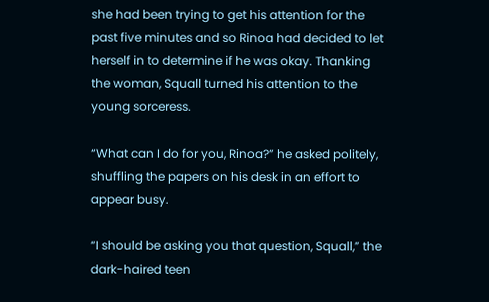she had been trying to get his attention for the past five minutes and so Rinoa had decided to let herself in to determine if he was okay. Thanking the woman, Squall turned his attention to the young sorceress.

“What can I do for you, Rinoa?” he asked politely, shuffling the papers on his desk in an effort to appear busy.

“I should be asking you that question, Squall,” the dark-haired teen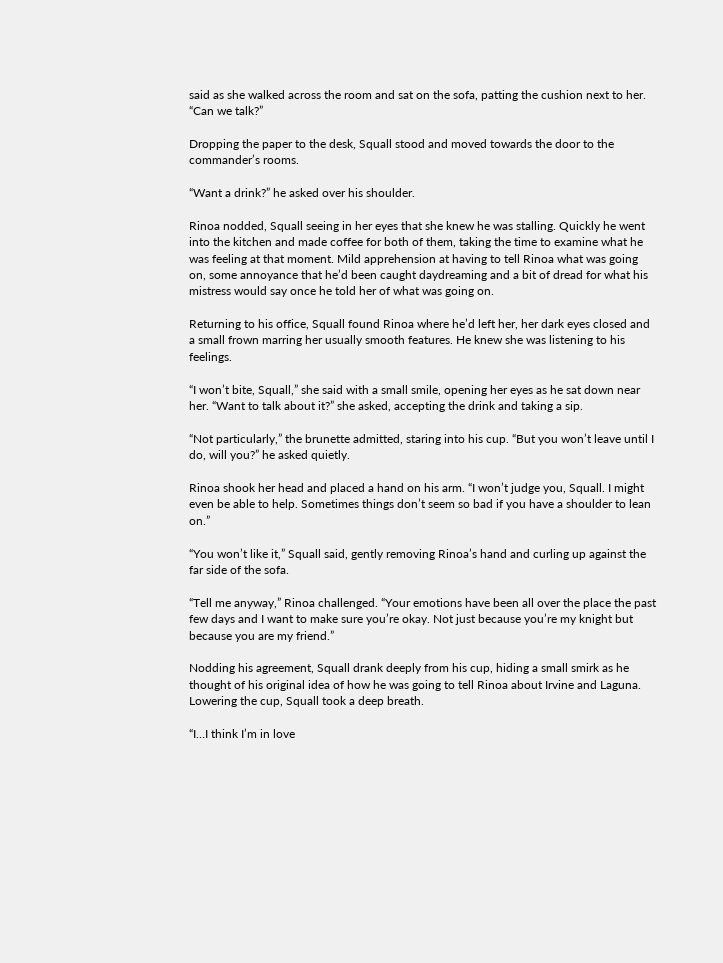said as she walked across the room and sat on the sofa, patting the cushion next to her. “Can we talk?”

Dropping the paper to the desk, Squall stood and moved towards the door to the commander’s rooms.

“Want a drink?” he asked over his shoulder.

Rinoa nodded, Squall seeing in her eyes that she knew he was stalling. Quickly he went into the kitchen and made coffee for both of them, taking the time to examine what he was feeling at that moment. Mild apprehension at having to tell Rinoa what was going on, some annoyance that he’d been caught daydreaming and a bit of dread for what his mistress would say once he told her of what was going on.

Returning to his office, Squall found Rinoa where he’d left her, her dark eyes closed and a small frown marring her usually smooth features. He knew she was listening to his feelings.

“I won’t bite, Squall,” she said with a small smile, opening her eyes as he sat down near her. “Want to talk about it?” she asked, accepting the drink and taking a sip.

“Not particularly,” the brunette admitted, staring into his cup. “But you won’t leave until I do, will you?” he asked quietly.

Rinoa shook her head and placed a hand on his arm. “I won’t judge you, Squall. I might even be able to help. Sometimes things don’t seem so bad if you have a shoulder to lean on.”

“You won’t like it,” Squall said, gently removing Rinoa’s hand and curling up against the far side of the sofa.

“Tell me anyway,” Rinoa challenged. “Your emotions have been all over the place the past few days and I want to make sure you’re okay. Not just because you’re my knight but because you are my friend.”

Nodding his agreement, Squall drank deeply from his cup, hiding a small smirk as he thought of his original idea of how he was going to tell Rinoa about Irvine and Laguna. Lowering the cup, Squall took a deep breath.

“I…I think I’m in love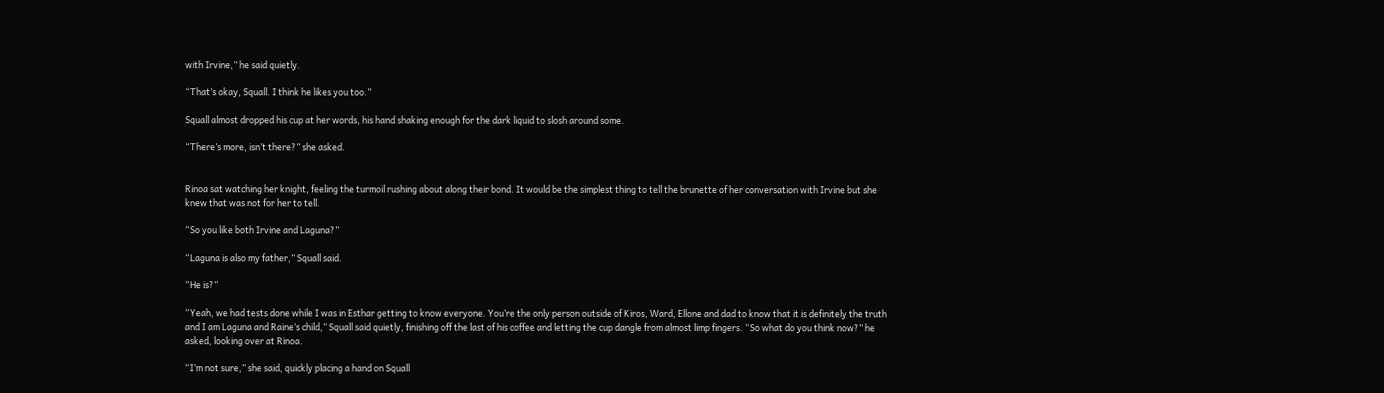with Irvine,” he said quietly.

“That’s okay, Squall. I think he likes you too.”

Squall almost dropped his cup at her words, his hand shaking enough for the dark liquid to slosh around some.

“There’s more, isn’t there?” she asked.


Rinoa sat watching her knight, feeling the turmoil rushing about along their bond. It would be the simplest thing to tell the brunette of her conversation with Irvine but she knew that was not for her to tell.

“So you like both Irvine and Laguna?”

“Laguna is also my father,” Squall said.

“He is?”

“Yeah, we had tests done while I was in Esthar getting to know everyone. You’re the only person outside of Kiros, Ward, Ellone and dad to know that it is definitely the truth and I am Laguna and Raine‘s child,” Squall said quietly, finishing off the last of his coffee and letting the cup dangle from almost limp fingers. “So what do you think now?” he asked, looking over at Rinoa.

“I’m not sure,” she said, quickly placing a hand on Squall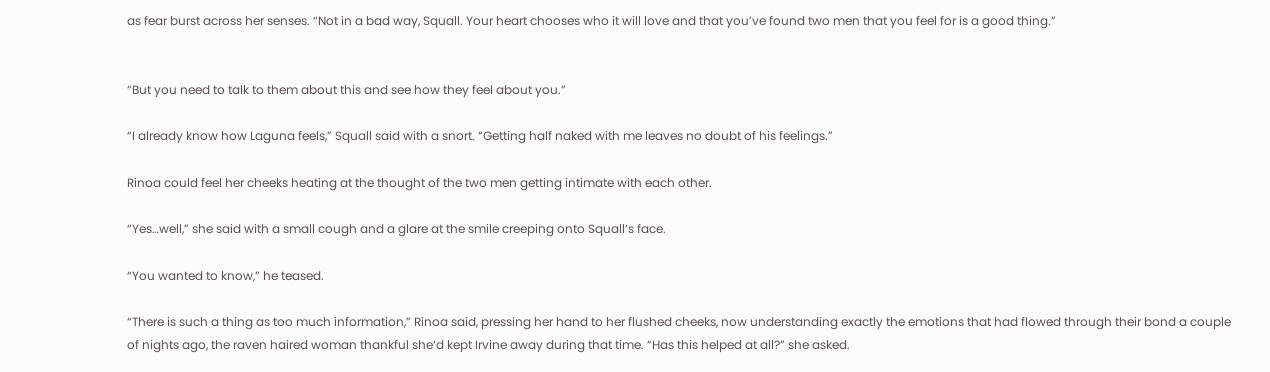as fear burst across her senses. “Not in a bad way, Squall. Your heart chooses who it will love and that you’ve found two men that you feel for is a good thing.”


“But you need to talk to them about this and see how they feel about you.”

“I already know how Laguna feels,” Squall said with a snort. “Getting half naked with me leaves no doubt of his feelings.”

Rinoa could feel her cheeks heating at the thought of the two men getting intimate with each other.

“Yes…well,” she said with a small cough and a glare at the smile creeping onto Squall‘s face.

“You wanted to know,” he teased.

“There is such a thing as too much information,” Rinoa said, pressing her hand to her flushed cheeks, now understanding exactly the emotions that had flowed through their bond a couple of nights ago, the raven haired woman thankful she‘d kept Irvine away during that time. “Has this helped at all?” she asked.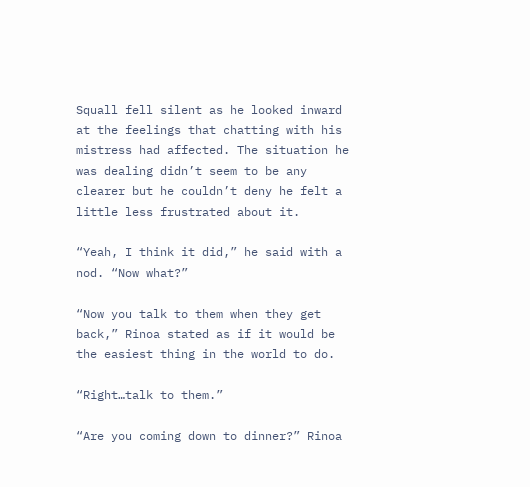Squall fell silent as he looked inward at the feelings that chatting with his mistress had affected. The situation he was dealing didn’t seem to be any clearer but he couldn’t deny he felt a little less frustrated about it.

“Yeah, I think it did,” he said with a nod. “Now what?”

“Now you talk to them when they get back,” Rinoa stated as if it would be the easiest thing in the world to do.

“Right…talk to them.”

“Are you coming down to dinner?” Rinoa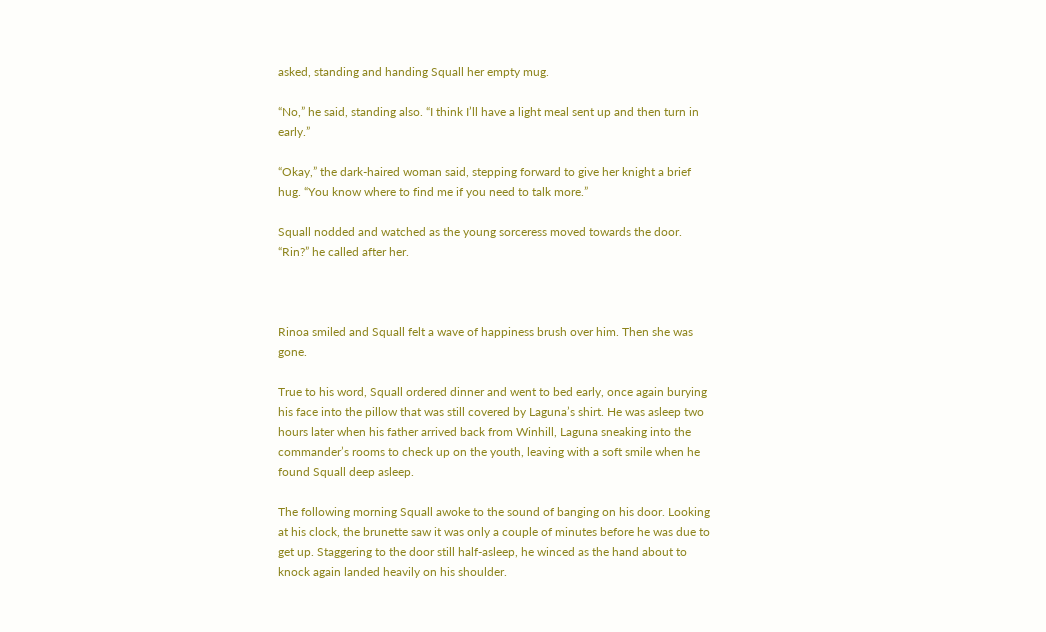asked, standing and handing Squall her empty mug.

“No,” he said, standing also. “I think I’ll have a light meal sent up and then turn in early.”

“Okay,” the dark-haired woman said, stepping forward to give her knight a brief hug. “You know where to find me if you need to talk more.”

Squall nodded and watched as the young sorceress moved towards the door. “Rin?” he called after her.



Rinoa smiled and Squall felt a wave of happiness brush over him. Then she was gone.

True to his word, Squall ordered dinner and went to bed early, once again burying his face into the pillow that was still covered by Laguna’s shirt. He was asleep two hours later when his father arrived back from Winhill, Laguna sneaking into the commander’s rooms to check up on the youth, leaving with a soft smile when he found Squall deep asleep.

The following morning Squall awoke to the sound of banging on his door. Looking at his clock, the brunette saw it was only a couple of minutes before he was due to get up. Staggering to the door still half-asleep, he winced as the hand about to knock again landed heavily on his shoulder.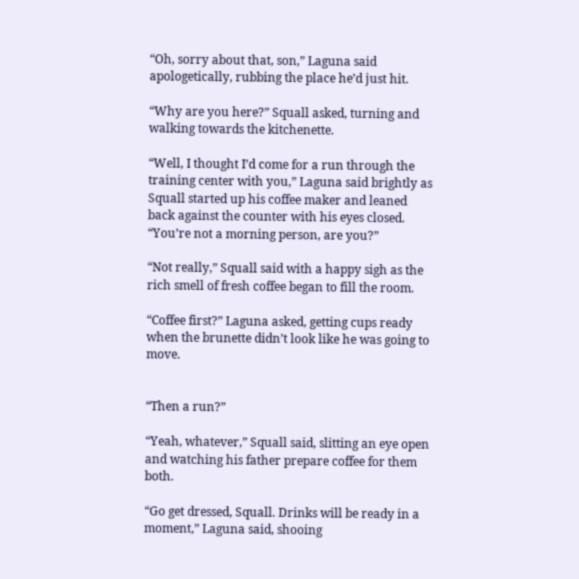“Oh, sorry about that, son,” Laguna said apologetically, rubbing the place he’d just hit.

“Why are you here?” Squall asked, turning and walking towards the kitchenette.

“Well, I thought I’d come for a run through the training center with you,” Laguna said brightly as Squall started up his coffee maker and leaned back against the counter with his eyes closed. “You’re not a morning person, are you?”

“Not really,” Squall said with a happy sigh as the rich smell of fresh coffee began to fill the room.

“Coffee first?” Laguna asked, getting cups ready when the brunette didn’t look like he was going to move.


“Then a run?”

“Yeah, whatever,” Squall said, slitting an eye open and watching his father prepare coffee for them both.

“Go get dressed, Squall. Drinks will be ready in a moment,” Laguna said, shooing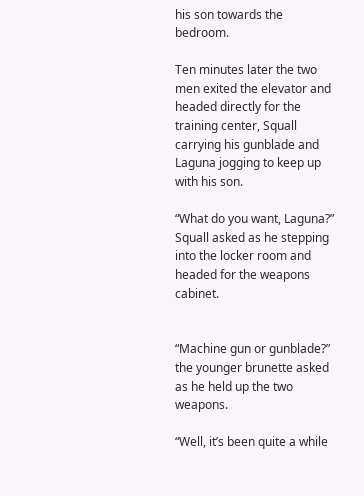his son towards the bedroom.

Ten minutes later the two men exited the elevator and headed directly for the training center, Squall carrying his gunblade and Laguna jogging to keep up with his son.

“What do you want, Laguna?” Squall asked as he stepping into the locker room and headed for the weapons cabinet.


“Machine gun or gunblade?” the younger brunette asked as he held up the two weapons.

“Well, it’s been quite a while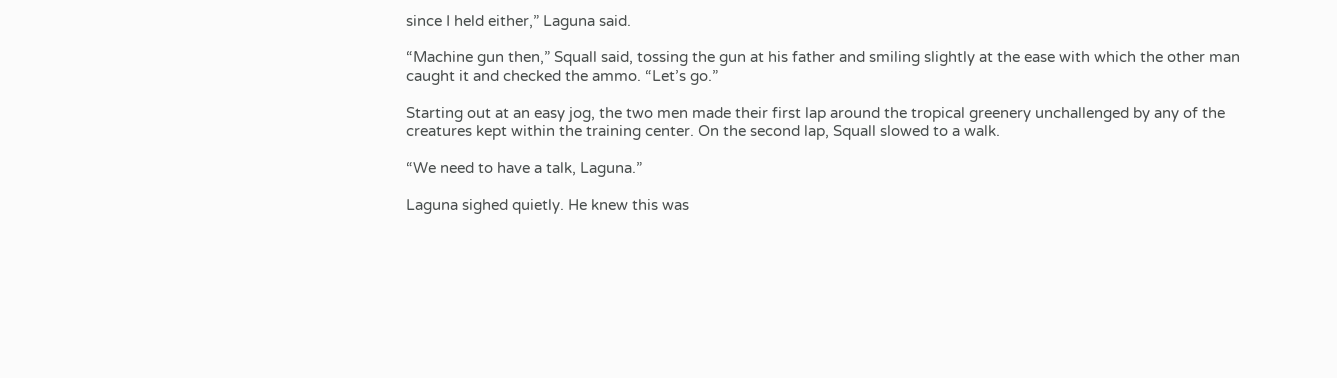since I held either,” Laguna said.

“Machine gun then,” Squall said, tossing the gun at his father and smiling slightly at the ease with which the other man caught it and checked the ammo. “Let’s go.”

Starting out at an easy jog, the two men made their first lap around the tropical greenery unchallenged by any of the creatures kept within the training center. On the second lap, Squall slowed to a walk.

“We need to have a talk, Laguna.”

Laguna sighed quietly. He knew this was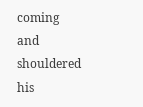coming and shouldered his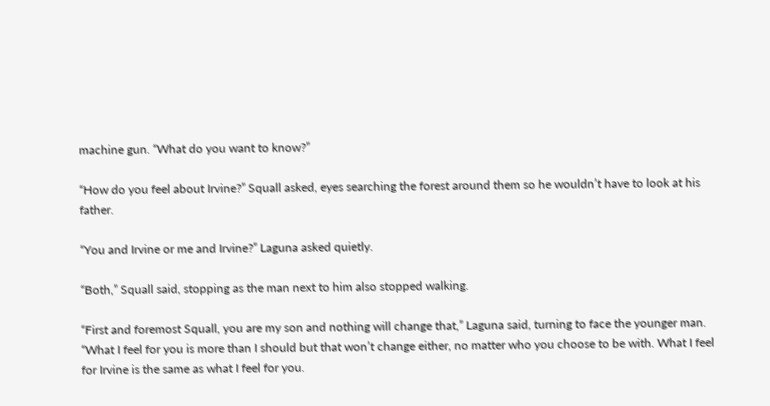machine gun. “What do you want to know?”

“How do you feel about Irvine?” Squall asked, eyes searching the forest around them so he wouldn’t have to look at his father.

“You and Irvine or me and Irvine?” Laguna asked quietly.

“Both,” Squall said, stopping as the man next to him also stopped walking.

“First and foremost Squall, you are my son and nothing will change that,” Laguna said, turning to face the younger man. “What I feel for you is more than I should but that won’t change either, no matter who you choose to be with. What I feel for Irvine is the same as what I feel for you.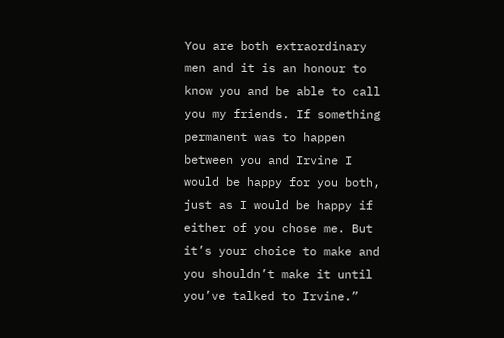You are both extraordinary men and it is an honour to know you and be able to call you my friends. If something permanent was to happen between you and Irvine I would be happy for you both, just as I would be happy if either of you chose me. But it’s your choice to make and you shouldn’t make it until you’ve talked to Irvine.”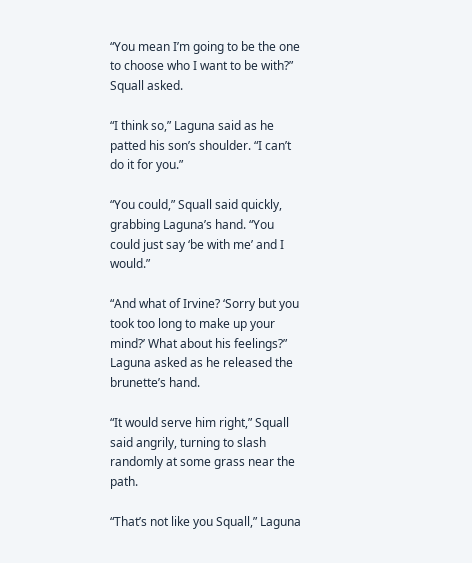“You mean I’m going to be the one to choose who I want to be with?” Squall asked.

“I think so,” Laguna said as he patted his son’s shoulder. “I can’t do it for you.”

“You could,” Squall said quickly, grabbing Laguna’s hand. “You could just say ‘be with me’ and I would.”

“And what of Irvine? ‘Sorry but you took too long to make up your mind?’ What about his feelings?” Laguna asked as he released the brunette’s hand.

“It would serve him right,” Squall said angrily, turning to slash randomly at some grass near the path.

“That’s not like you Squall,” Laguna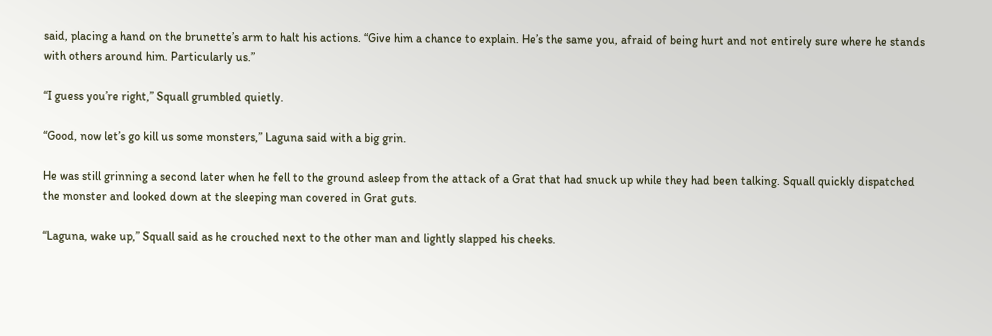said, placing a hand on the brunette’s arm to halt his actions. “Give him a chance to explain. He’s the same you, afraid of being hurt and not entirely sure where he stands with others around him. Particularly us.”

“I guess you’re right,” Squall grumbled quietly.

“Good, now let’s go kill us some monsters,” Laguna said with a big grin.

He was still grinning a second later when he fell to the ground asleep from the attack of a Grat that had snuck up while they had been talking. Squall quickly dispatched the monster and looked down at the sleeping man covered in Grat guts.

“Laguna, wake up,” Squall said as he crouched next to the other man and lightly slapped his cheeks.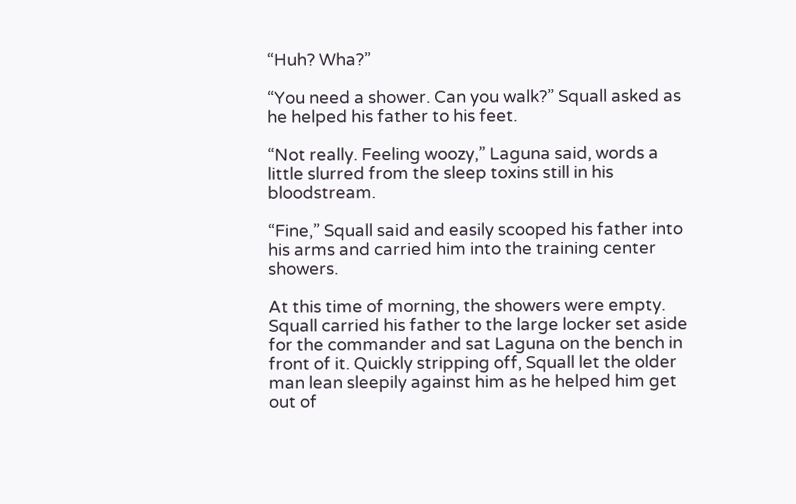“Huh? Wha?”

“You need a shower. Can you walk?” Squall asked as he helped his father to his feet.

“Not really. Feeling woozy,” Laguna said, words a little slurred from the sleep toxins still in his bloodstream.

“Fine,” Squall said and easily scooped his father into his arms and carried him into the training center showers.

At this time of morning, the showers were empty. Squall carried his father to the large locker set aside for the commander and sat Laguna on the bench in front of it. Quickly stripping off, Squall let the older man lean sleepily against him as he helped him get out of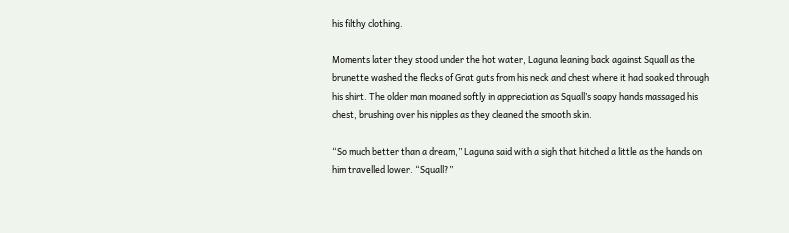his filthy clothing.

Moments later they stood under the hot water, Laguna leaning back against Squall as the brunette washed the flecks of Grat guts from his neck and chest where it had soaked through his shirt. The older man moaned softly in appreciation as Squall’s soapy hands massaged his chest, brushing over his nipples as they cleaned the smooth skin.

“So much better than a dream,” Laguna said with a sigh that hitched a little as the hands on him travelled lower. “Squall?”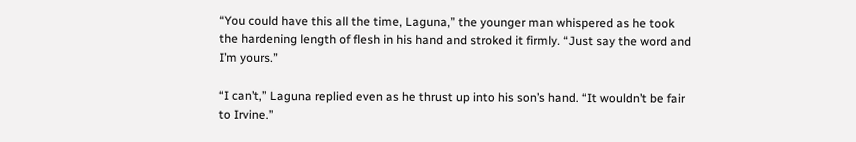“You could have this all the time, Laguna,” the younger man whispered as he took the hardening length of flesh in his hand and stroked it firmly. “Just say the word and I’m yours.”

“I can’t,” Laguna replied even as he thrust up into his son’s hand. “It wouldn’t be fair to Irvine.”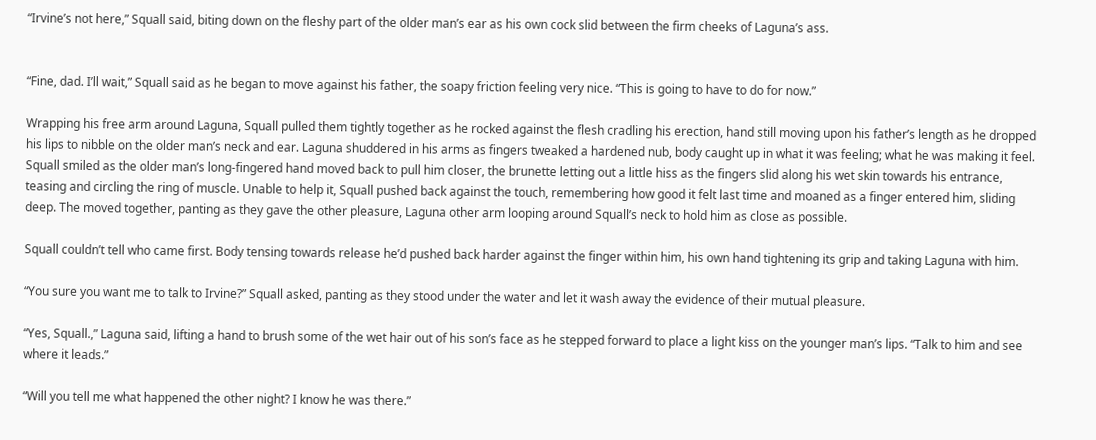“Irvine’s not here,” Squall said, biting down on the fleshy part of the older man’s ear as his own cock slid between the firm cheeks of Laguna’s ass.


“Fine, dad. I’ll wait,” Squall said as he began to move against his father, the soapy friction feeling very nice. “This is going to have to do for now.”

Wrapping his free arm around Laguna, Squall pulled them tightly together as he rocked against the flesh cradling his erection, hand still moving upon his father’s length as he dropped his lips to nibble on the older man’s neck and ear. Laguna shuddered in his arms as fingers tweaked a hardened nub, body caught up in what it was feeling; what he was making it feel. Squall smiled as the older man’s long-fingered hand moved back to pull him closer, the brunette letting out a little hiss as the fingers slid along his wet skin towards his entrance, teasing and circling the ring of muscle. Unable to help it, Squall pushed back against the touch, remembering how good it felt last time and moaned as a finger entered him, sliding deep. The moved together, panting as they gave the other pleasure, Laguna other arm looping around Squall’s neck to hold him as close as possible.

Squall couldn’t tell who came first. Body tensing towards release he’d pushed back harder against the finger within him, his own hand tightening its grip and taking Laguna with him.

“You sure you want me to talk to Irvine?” Squall asked, panting as they stood under the water and let it wash away the evidence of their mutual pleasure.

“Yes, Squall.,” Laguna said, lifting a hand to brush some of the wet hair out of his son’s face as he stepped forward to place a light kiss on the younger man’s lips. “Talk to him and see where it leads.”

“Will you tell me what happened the other night? I know he was there.”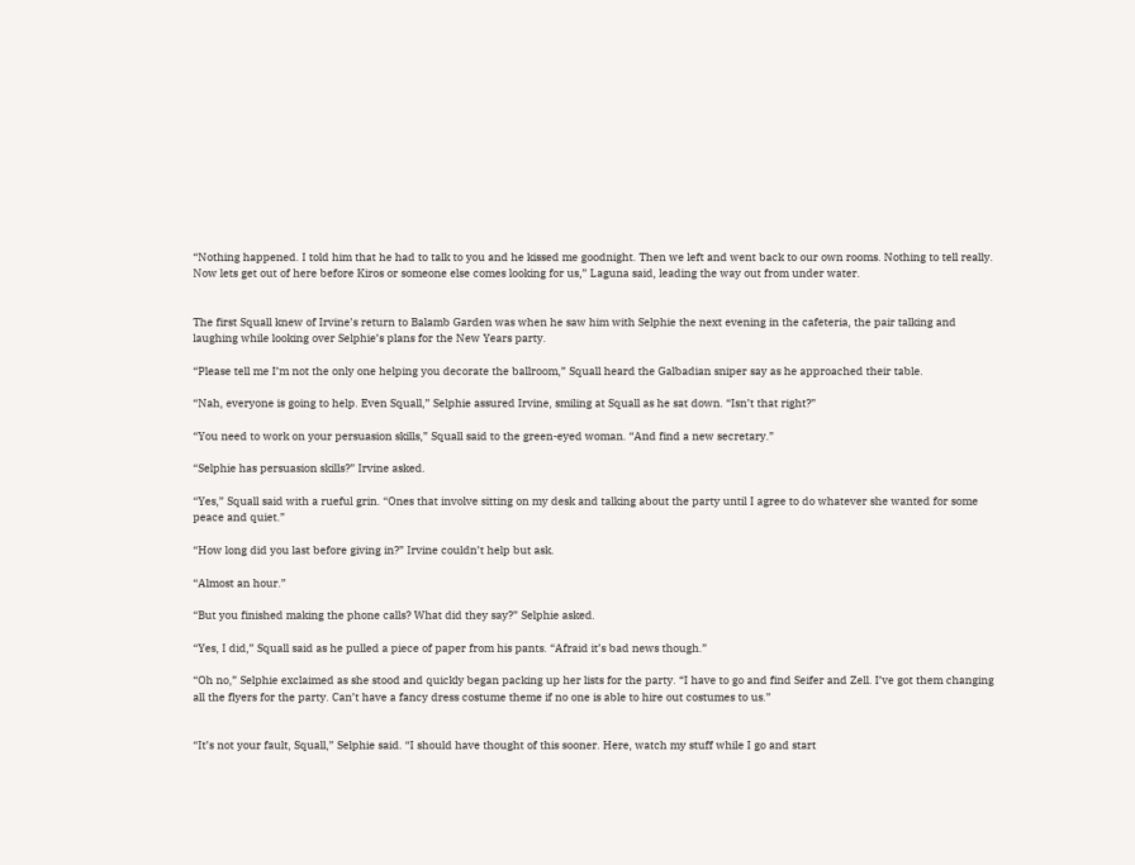“Nothing happened. I told him that he had to talk to you and he kissed me goodnight. Then we left and went back to our own rooms. Nothing to tell really. Now lets get out of here before Kiros or someone else comes looking for us,” Laguna said, leading the way out from under water.


The first Squall knew of Irvine’s return to Balamb Garden was when he saw him with Selphie the next evening in the cafeteria, the pair talking and laughing while looking over Selphie’s plans for the New Years party.

“Please tell me I’m not the only one helping you decorate the ballroom,” Squall heard the Galbadian sniper say as he approached their table.

“Nah, everyone is going to help. Even Squall,” Selphie assured Irvine, smiling at Squall as he sat down. “Isn’t that right?”

“You need to work on your persuasion skills,” Squall said to the green-eyed woman. “And find a new secretary.”

“Selphie has persuasion skills?” Irvine asked.

“Yes,” Squall said with a rueful grin. “Ones that involve sitting on my desk and talking about the party until I agree to do whatever she wanted for some peace and quiet.”

“How long did you last before giving in?” Irvine couldn’t help but ask.

“Almost an hour.”

“But you finished making the phone calls? What did they say?” Selphie asked.

“Yes, I did,” Squall said as he pulled a piece of paper from his pants. “Afraid it’s bad news though.”

“Oh no,” Selphie exclaimed as she stood and quickly began packing up her lists for the party. “I have to go and find Seifer and Zell. I’ve got them changing all the flyers for the party. Can’t have a fancy dress costume theme if no one is able to hire out costumes to us.”


“It’s not your fault, Squall,” Selphie said. “I should have thought of this sooner. Here, watch my stuff while I go and start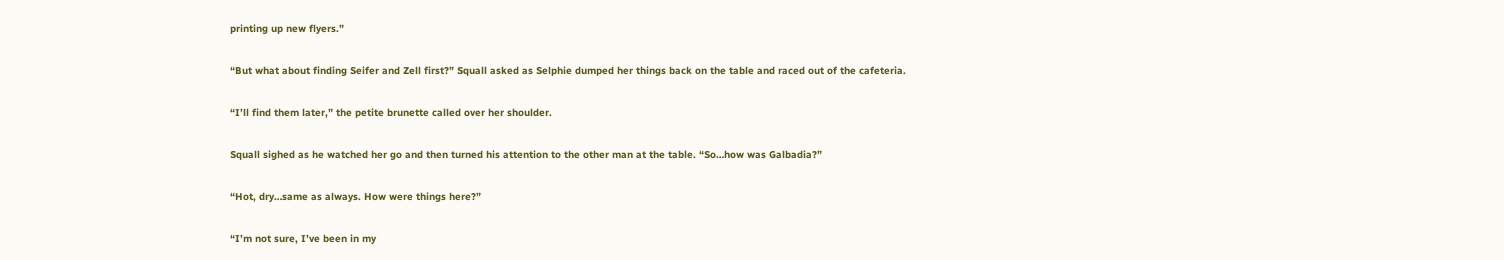printing up new flyers.”

“But what about finding Seifer and Zell first?” Squall asked as Selphie dumped her things back on the table and raced out of the cafeteria.

“I’ll find them later,” the petite brunette called over her shoulder.

Squall sighed as he watched her go and then turned his attention to the other man at the table. “So…how was Galbadia?”

“Hot, dry…same as always. How were things here?”

“I’m not sure, I’ve been in my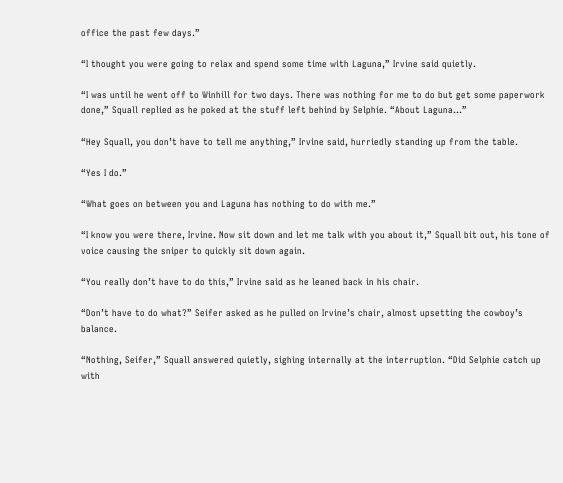office the past few days.”

“I thought you were going to relax and spend some time with Laguna,” Irvine said quietly.

“I was until he went off to Winhill for two days. There was nothing for me to do but get some paperwork done,” Squall replied as he poked at the stuff left behind by Selphie. “About Laguna…”

“Hey Squall, you don’t have to tell me anything,” Irvine said, hurriedly standing up from the table.

“Yes I do.”

“What goes on between you and Laguna has nothing to do with me.”

“I know you were there, Irvine. Now sit down and let me talk with you about it,” Squall bit out, his tone of voice causing the sniper to quickly sit down again.

“You really don’t have to do this,” Irvine said as he leaned back in his chair.

“Don’t have to do what?” Seifer asked as he pulled on Irvine’s chair, almost upsetting the cowboy’s balance.

“Nothing, Seifer,” Squall answered quietly, sighing internally at the interruption. “Did Selphie catch up with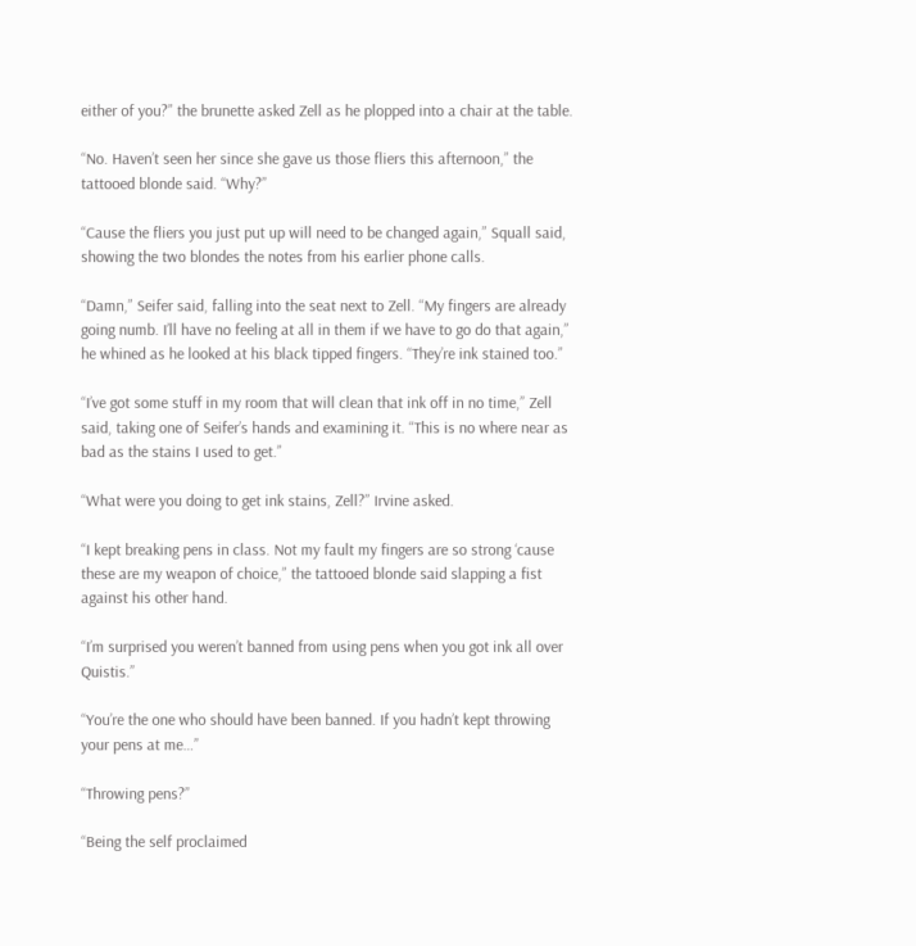either of you?” the brunette asked Zell as he plopped into a chair at the table.

“No. Haven’t seen her since she gave us those fliers this afternoon,” the tattooed blonde said. “Why?”

“Cause the fliers you just put up will need to be changed again,” Squall said, showing the two blondes the notes from his earlier phone calls.

“Damn,” Seifer said, falling into the seat next to Zell. “My fingers are already going numb. I’ll have no feeling at all in them if we have to go do that again,” he whined as he looked at his black tipped fingers. “They’re ink stained too.”

“I’ve got some stuff in my room that will clean that ink off in no time,” Zell said, taking one of Seifer’s hands and examining it. “This is no where near as bad as the stains I used to get.”

“What were you doing to get ink stains, Zell?” Irvine asked.

“I kept breaking pens in class. Not my fault my fingers are so strong ‘cause these are my weapon of choice,” the tattooed blonde said slapping a fist against his other hand.

“I’m surprised you weren’t banned from using pens when you got ink all over Quistis.”

“You’re the one who should have been banned. If you hadn’t kept throwing your pens at me…”

“Throwing pens?”

“Being the self proclaimed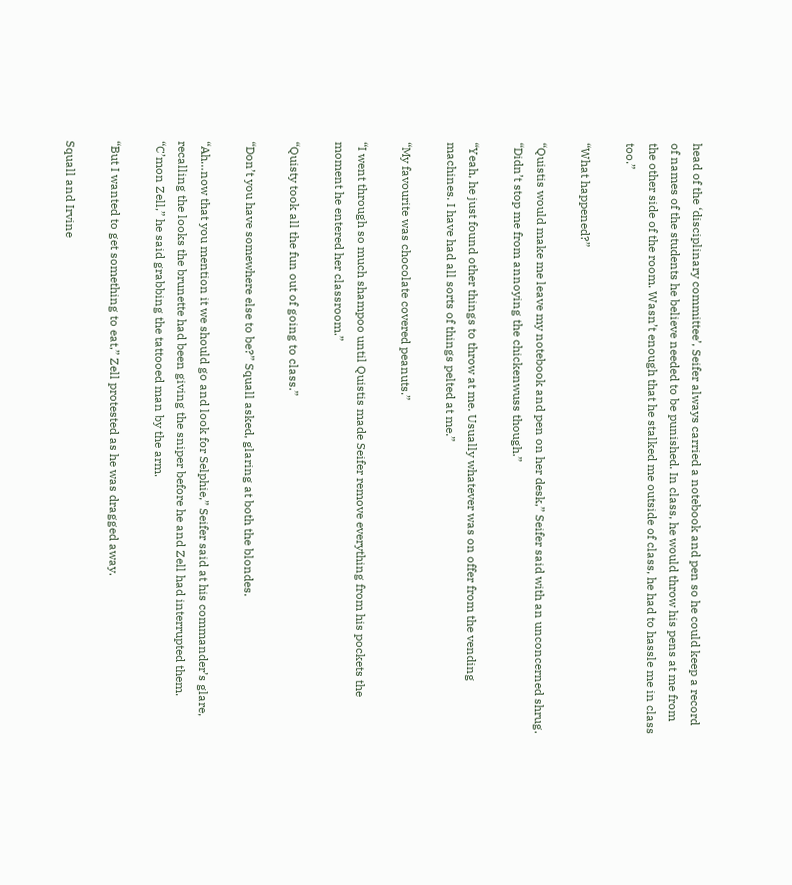head of the ‘disciplinary committee’, Seifer always carried a notebook and pen so he could keep a record of names of the students he believe needed to be punished. In class, he would throw his pens at me from the other side of the room. Wasn’t enough that he stalked me outside of class, he had to hassle me in class too.”

“What happened?”

“Quistis would make me leave my notebook and pen on her desk,” Seifer said with an unconcerned shrug. “Didn’t stop me from annoying the chickenwuss though.”

“Yeah, he just found other things to throw at me. Usually whatever was on offer from the vending machines. I have had all sorts of things pelted at me.”

“My favourite was chocolate covered peanuts.”

“I went through so much shampoo until Quistis made Seifer remove everything from his pockets the moment he entered her classroom.”

“Quisty took all the fun out of going to class.”

“Don’t you have somewhere else to be?” Squall asked, glaring at both the blondes.

“Ah…now that you mention it we should go and look for Selphie,” Seifer said at his commander’s glare, recalling the looks the brunette had been giving the sniper before he and Zell had interrupted them. “C’mon Zell,” he said grabbing the tattooed man by the arm.

“But I wanted to get something to eat,” Zell protested as he was dragged away.

Squall and Irvine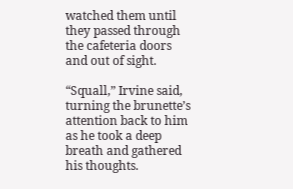watched them until they passed through the cafeteria doors and out of sight.

“Squall,” Irvine said, turning the brunette’s attention back to him as he took a deep breath and gathered his thoughts.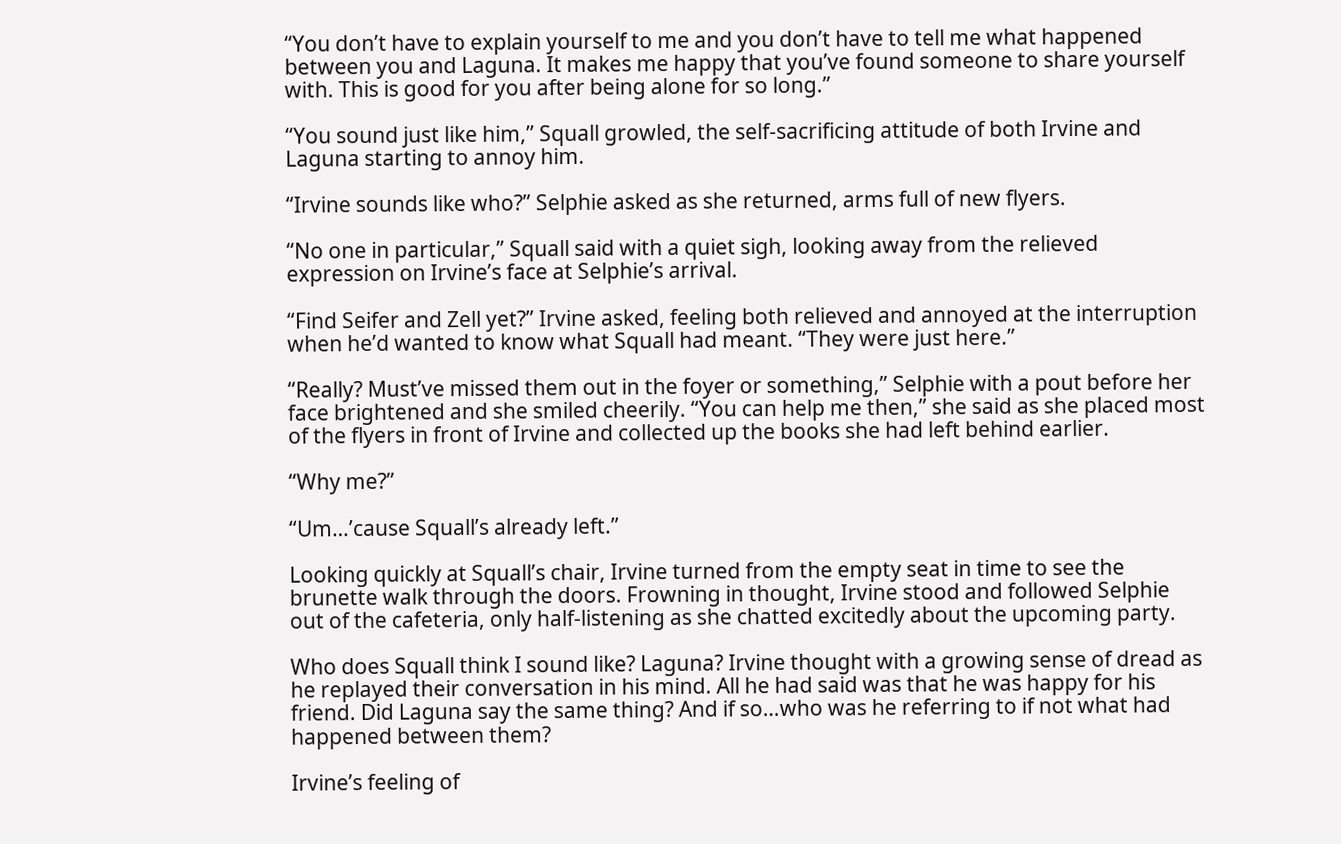“You don’t have to explain yourself to me and you don’t have to tell me what happened between you and Laguna. It makes me happy that you’ve found someone to share yourself with. This is good for you after being alone for so long.”

“You sound just like him,” Squall growled, the self-sacrificing attitude of both Irvine and Laguna starting to annoy him.

“Irvine sounds like who?” Selphie asked as she returned, arms full of new flyers.

“No one in particular,” Squall said with a quiet sigh, looking away from the relieved expression on Irvine’s face at Selphie’s arrival.

“Find Seifer and Zell yet?” Irvine asked, feeling both relieved and annoyed at the interruption when he’d wanted to know what Squall had meant. “They were just here.”

“Really? Must’ve missed them out in the foyer or something,” Selphie with a pout before her face brightened and she smiled cheerily. “You can help me then,” she said as she placed most of the flyers in front of Irvine and collected up the books she had left behind earlier.

“Why me?”

“Um…’cause Squall’s already left.”

Looking quickly at Squall’s chair, Irvine turned from the empty seat in time to see the brunette walk through the doors. Frowning in thought, Irvine stood and followed Selphie out of the cafeteria, only half-listening as she chatted excitedly about the upcoming party.

Who does Squall think I sound like? Laguna? Irvine thought with a growing sense of dread as he replayed their conversation in his mind. All he had said was that he was happy for his friend. Did Laguna say the same thing? And if so…who was he referring to if not what had happened between them?

Irvine’s feeling of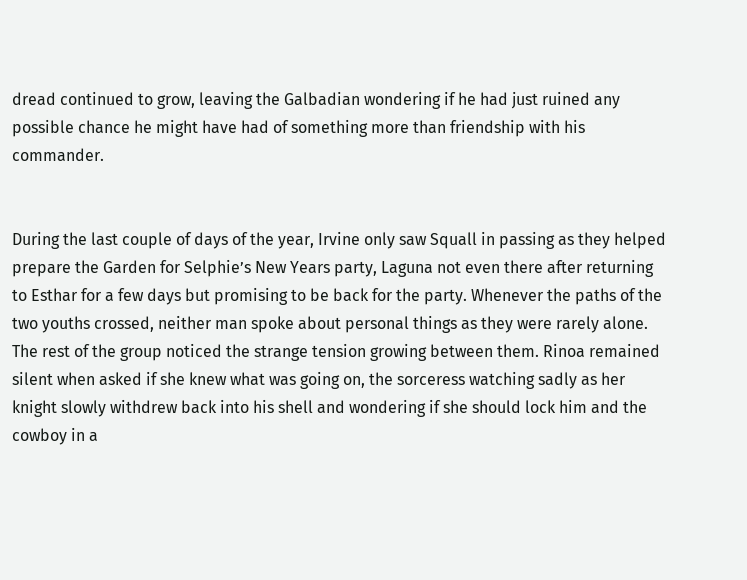dread continued to grow, leaving the Galbadian wondering if he had just ruined any possible chance he might have had of something more than friendship with his commander.


During the last couple of days of the year, Irvine only saw Squall in passing as they helped prepare the Garden for Selphie’s New Years party, Laguna not even there after returning to Esthar for a few days but promising to be back for the party. Whenever the paths of the two youths crossed, neither man spoke about personal things as they were rarely alone. The rest of the group noticed the strange tension growing between them. Rinoa remained silent when asked if she knew what was going on, the sorceress watching sadly as her knight slowly withdrew back into his shell and wondering if she should lock him and the cowboy in a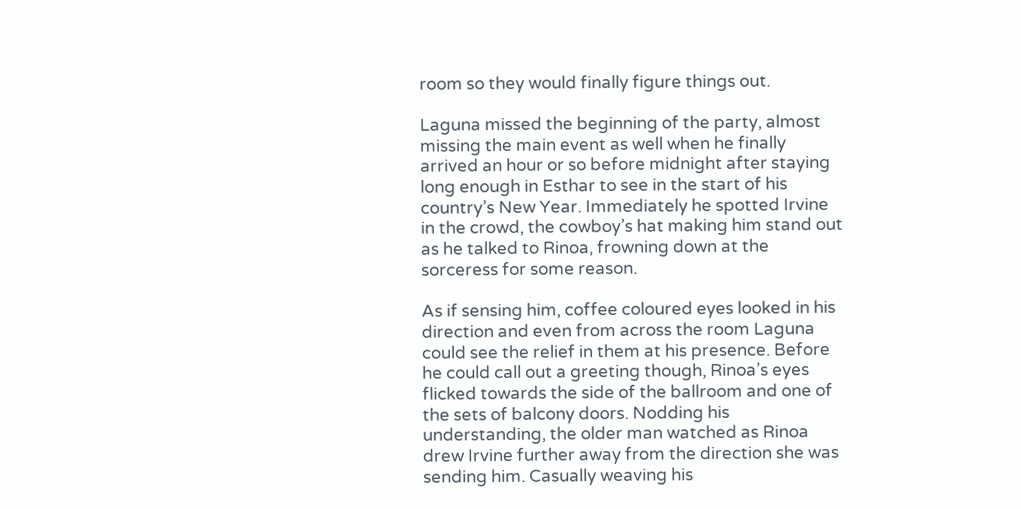room so they would finally figure things out.

Laguna missed the beginning of the party, almost missing the main event as well when he finally arrived an hour or so before midnight after staying long enough in Esthar to see in the start of his country’s New Year. Immediately he spotted Irvine in the crowd, the cowboy’s hat making him stand out as he talked to Rinoa, frowning down at the sorceress for some reason.

As if sensing him, coffee coloured eyes looked in his direction and even from across the room Laguna could see the relief in them at his presence. Before he could call out a greeting though, Rinoa’s eyes flicked towards the side of the ballroom and one of the sets of balcony doors. Nodding his understanding, the older man watched as Rinoa drew Irvine further away from the direction she was sending him. Casually weaving his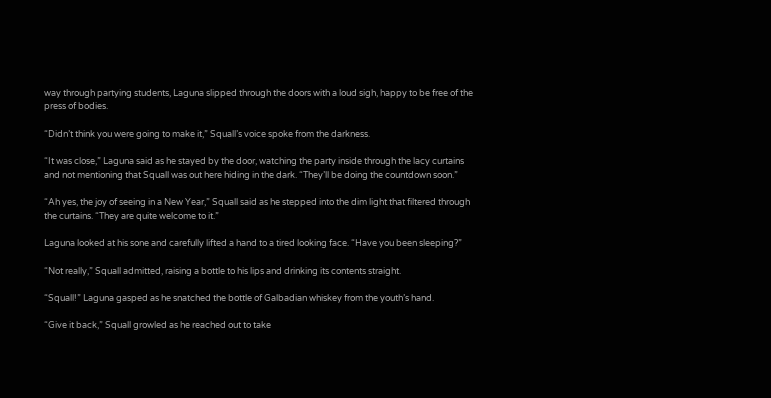way through partying students, Laguna slipped through the doors with a loud sigh, happy to be free of the press of bodies.

“Didn’t think you were going to make it,” Squall’s voice spoke from the darkness.

“It was close,” Laguna said as he stayed by the door, watching the party inside through the lacy curtains and not mentioning that Squall was out here hiding in the dark. “They’ll be doing the countdown soon.”

“Ah yes, the joy of seeing in a New Year,” Squall said as he stepped into the dim light that filtered through the curtains. “They are quite welcome to it.”

Laguna looked at his sone and carefully lifted a hand to a tired looking face. “Have you been sleeping?”

“Not really,” Squall admitted, raising a bottle to his lips and drinking its contents straight.

“Squall!” Laguna gasped as he snatched the bottle of Galbadian whiskey from the youth’s hand.

“Give it back,” Squall growled as he reached out to take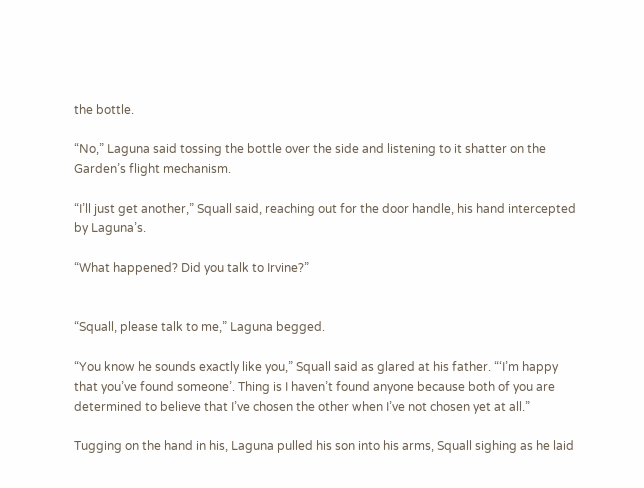the bottle.

“No,” Laguna said tossing the bottle over the side and listening to it shatter on the Garden’s flight mechanism.

“I’ll just get another,” Squall said, reaching out for the door handle, his hand intercepted by Laguna’s.

“What happened? Did you talk to Irvine?”


“Squall, please talk to me,” Laguna begged.

“You know he sounds exactly like you,” Squall said as glared at his father. “‘I’m happy that you’ve found someone’. Thing is I haven’t found anyone because both of you are determined to believe that I’ve chosen the other when I’ve not chosen yet at all.”

Tugging on the hand in his, Laguna pulled his son into his arms, Squall sighing as he laid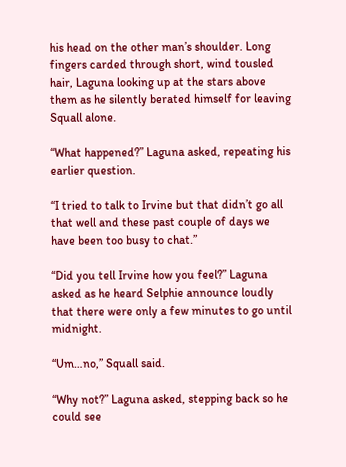his head on the other man’s shoulder. Long fingers carded through short, wind tousled hair, Laguna looking up at the stars above them as he silently berated himself for leaving Squall alone.

“What happened?” Laguna asked, repeating his earlier question.

“I tried to talk to Irvine but that didn’t go all that well and these past couple of days we have been too busy to chat.”

“Did you tell Irvine how you feel?” Laguna asked as he heard Selphie announce loudly that there were only a few minutes to go until midnight.

“Um…no,” Squall said.

“Why not?” Laguna asked, stepping back so he could see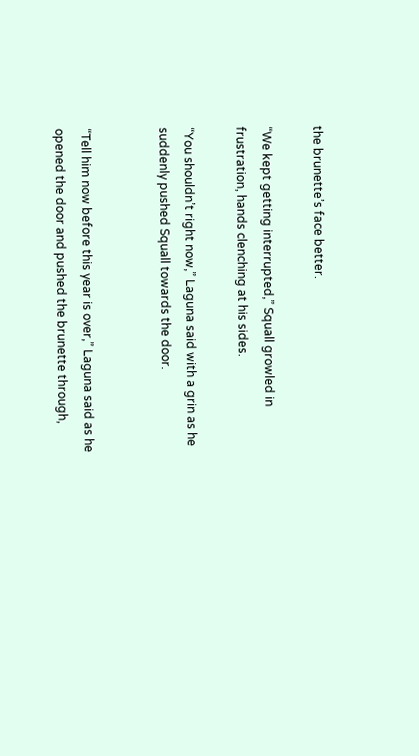the brunette’s face better.

“We kept getting interrupted,” Squall growled in frustration, hands clenching at his sides.

“You shouldn’t right now,” Laguna said with a grin as he suddenly pushed Squall towards the door.


“Tell him now before this year is over,” Laguna said as he opened the door and pushed the brunette through,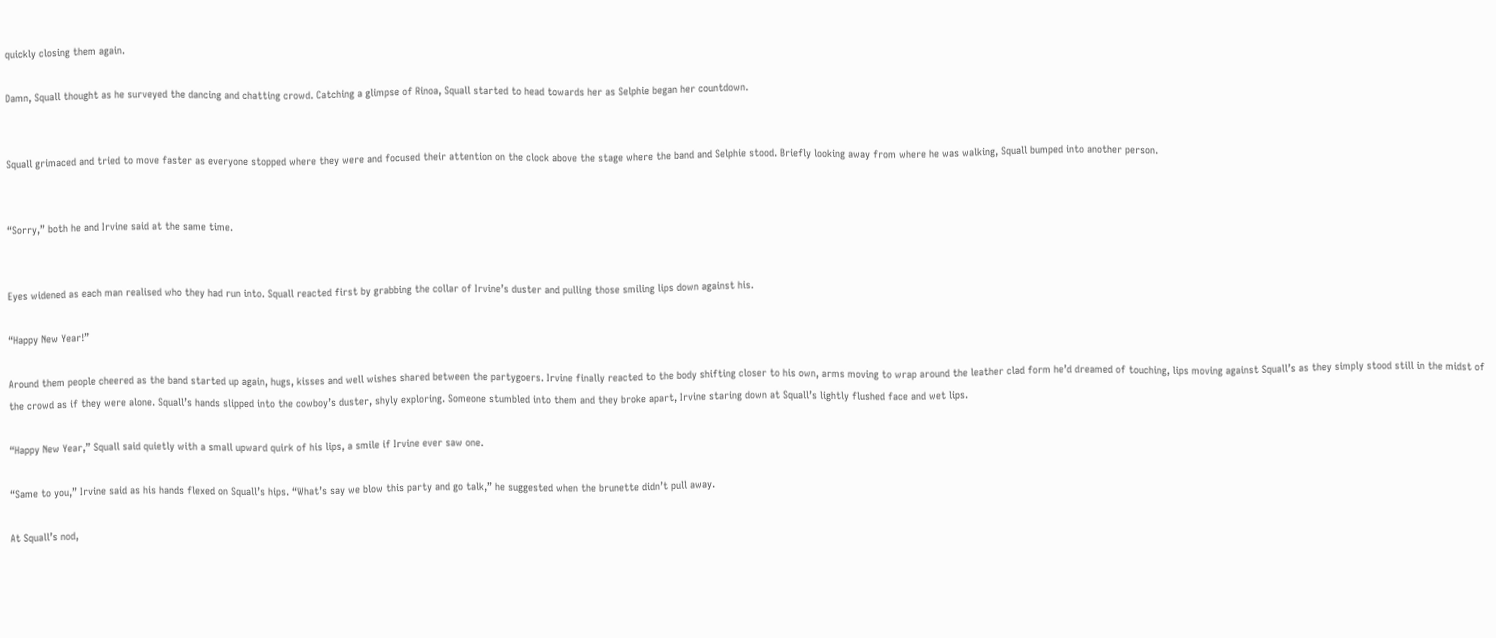quickly closing them again.

Damn, Squall thought as he surveyed the dancing and chatting crowd. Catching a glimpse of Rinoa, Squall started to head towards her as Selphie began her countdown.


Squall grimaced and tried to move faster as everyone stopped where they were and focused their attention on the clock above the stage where the band and Selphie stood. Briefly looking away from where he was walking, Squall bumped into another person.


“Sorry,” both he and Irvine said at the same time.


Eyes widened as each man realised who they had run into. Squall reacted first by grabbing the collar of Irvine’s duster and pulling those smiling lips down against his.

“Happy New Year!”

Around them people cheered as the band started up again, hugs, kisses and well wishes shared between the partygoers. Irvine finally reacted to the body shifting closer to his own, arms moving to wrap around the leather clad form he’d dreamed of touching, lips moving against Squall’s as they simply stood still in the midst of the crowd as if they were alone. Squall’s hands slipped into the cowboy’s duster, shyly exploring. Someone stumbled into them and they broke apart, Irvine staring down at Squall’s lightly flushed face and wet lips.

“Happy New Year,” Squall said quietly with a small upward quirk of his lips, a smile if Irvine ever saw one.

“Same to you,” Irvine said as his hands flexed on Squall’s hips. “What’s say we blow this party and go talk,” he suggested when the brunette didn’t pull away.

At Squall’s nod,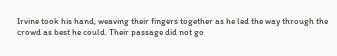Irvine took his hand, weaving their fingers together as he led the way through the crowd as best he could. Their passage did not go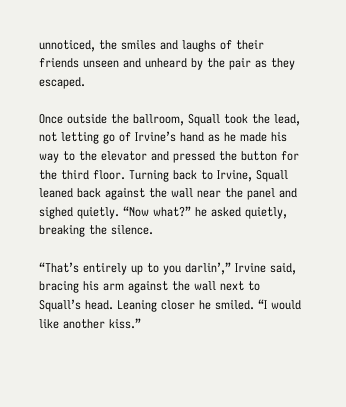unnoticed, the smiles and laughs of their friends unseen and unheard by the pair as they escaped.

Once outside the ballroom, Squall took the lead, not letting go of Irvine’s hand as he made his way to the elevator and pressed the button for the third floor. Turning back to Irvine, Squall leaned back against the wall near the panel and sighed quietly. “Now what?” he asked quietly, breaking the silence.

“That’s entirely up to you darlin’,” Irvine said, bracing his arm against the wall next to Squall’s head. Leaning closer he smiled. “I would like another kiss.”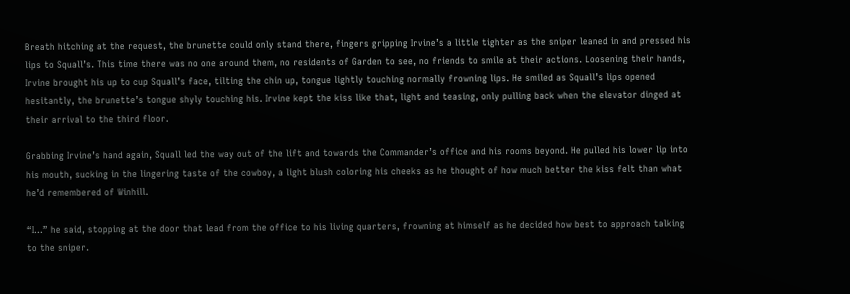Breath hitching at the request, the brunette could only stand there, fingers gripping Irvine’s a little tighter as the sniper leaned in and pressed his lips to Squall’s. This time there was no one around them, no residents of Garden to see, no friends to smile at their actions. Loosening their hands, Irvine brought his up to cup Squall’s face, tilting the chin up, tongue lightly touching normally frowning lips. He smiled as Squall’s lips opened hesitantly, the brunette’s tongue shyly touching his. Irvine kept the kiss like that, light and teasing, only pulling back when the elevator dinged at their arrival to the third floor.

Grabbing Irvine’s hand again, Squall led the way out of the lift and towards the Commander’s office and his rooms beyond. He pulled his lower lip into his mouth, sucking in the lingering taste of the cowboy, a light blush coloring his cheeks as he thought of how much better the kiss felt than what he’d remembered of Winhill.

“I…” he said, stopping at the door that lead from the office to his living quarters, frowning at himself as he decided how best to approach talking to the sniper.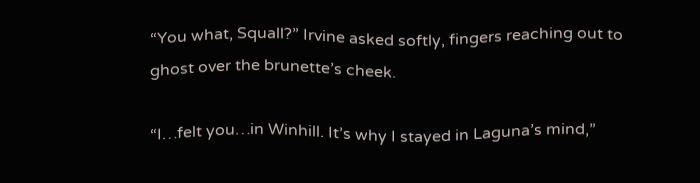“You what, Squall?” Irvine asked softly, fingers reaching out to ghost over the brunette’s cheek.

“I…felt you…in Winhill. It’s why I stayed in Laguna’s mind,”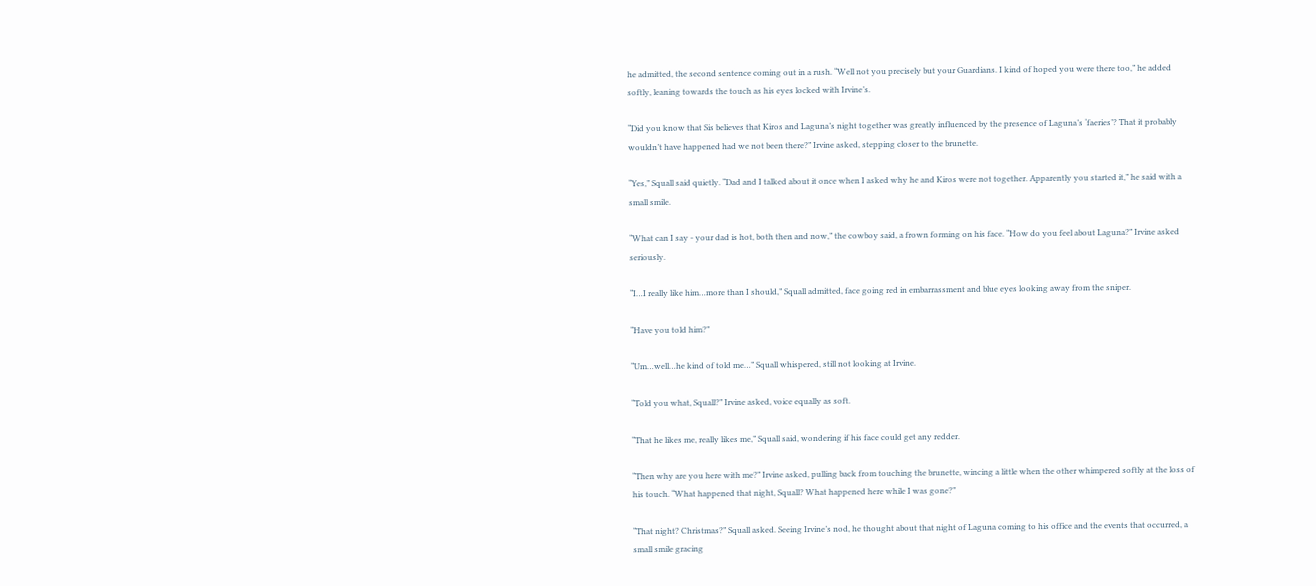he admitted, the second sentence coming out in a rush. “Well not you precisely but your Guardians. I kind of hoped you were there too,” he added softly, leaning towards the touch as his eyes locked with Irvine’s.

“Did you know that Sis believes that Kiros and Laguna’s night together was greatly influenced by the presence of Laguna’s ‘faeries’? That it probably wouldn’t have happened had we not been there?” Irvine asked, stepping closer to the brunette.

“Yes,” Squall said quietly. “Dad and I talked about it once when I asked why he and Kiros were not together. Apparently you started it,” he said with a small smile.

“What can I say - your dad is hot, both then and now,” the cowboy said, a frown forming on his face. “How do you feel about Laguna?” Irvine asked seriously.

“I…I really like him…more than I should,” Squall admitted, face going red in embarrassment and blue eyes looking away from the sniper.

“Have you told him?”

“Um…well…he kind of told me…” Squall whispered, still not looking at Irvine.

“Told you what, Squall?” Irvine asked, voice equally as soft.

“That he likes me, really likes me,” Squall said, wondering if his face could get any redder.

“Then why are you here with me?” Irvine asked, pulling back from touching the brunette, wincing a little when the other whimpered softly at the loss of his touch. “What happened that night, Squall? What happened here while I was gone?”

“That night? Christmas?” Squall asked. Seeing Irvine’s nod, he thought about that night of Laguna coming to his office and the events that occurred, a small smile gracing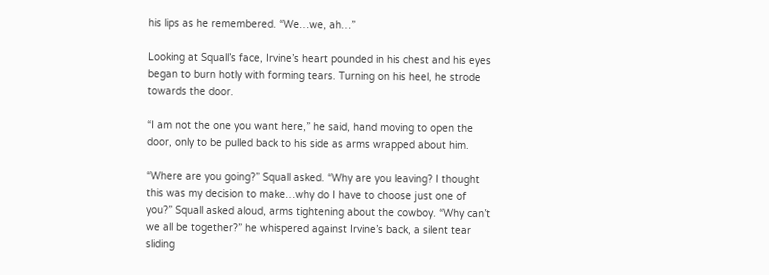his lips as he remembered. “We…we, ah…”

Looking at Squall’s face, Irvine’s heart pounded in his chest and his eyes began to burn hotly with forming tears. Turning on his heel, he strode towards the door.

“I am not the one you want here,” he said, hand moving to open the door, only to be pulled back to his side as arms wrapped about him.

“Where are you going?” Squall asked. “Why are you leaving? I thought this was my decision to make…why do I have to choose just one of you?” Squall asked aloud, arms tightening about the cowboy. “Why can’t we all be together?” he whispered against Irvine’s back, a silent tear sliding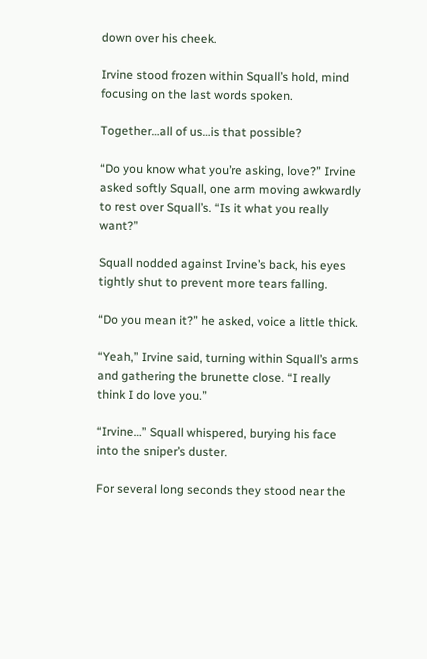down over his cheek.

Irvine stood frozen within Squall’s hold, mind focusing on the last words spoken.

Together…all of us…is that possible?

“Do you know what you’re asking, love?” Irvine asked softly Squall, one arm moving awkwardly to rest over Squall’s. “Is it what you really want?”

Squall nodded against Irvine’s back, his eyes tightly shut to prevent more tears falling.

“Do you mean it?” he asked, voice a little thick.

“Yeah,” Irvine said, turning within Squall’s arms and gathering the brunette close. “I really think I do love you.”

“Irvine…” Squall whispered, burying his face into the sniper’s duster.

For several long seconds they stood near the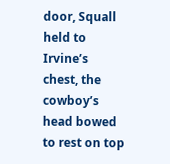door, Squall held to Irvine’s chest, the cowboy’s head bowed to rest on top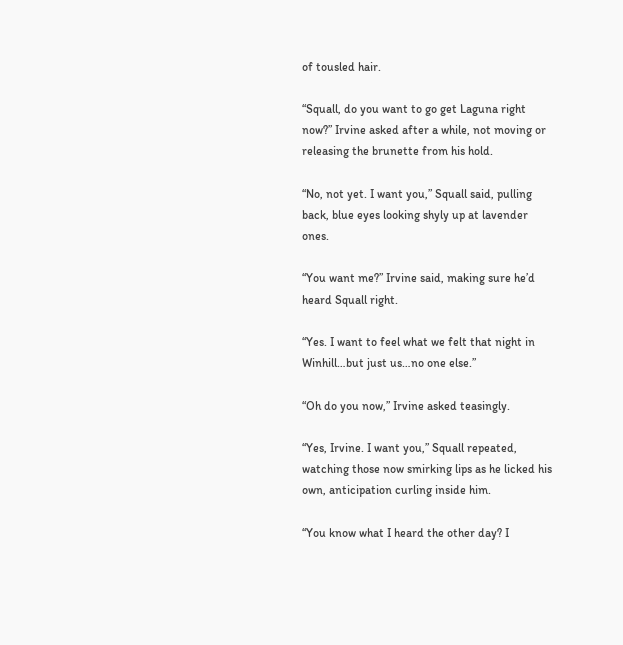of tousled hair.

“Squall, do you want to go get Laguna right now?” Irvine asked after a while, not moving or releasing the brunette from his hold.

“No, not yet. I want you,” Squall said, pulling back, blue eyes looking shyly up at lavender ones.

“You want me?” Irvine said, making sure he’d heard Squall right.

“Yes. I want to feel what we felt that night in Winhill…but just us…no one else.”

“Oh do you now,” Irvine asked teasingly.

“Yes, Irvine. I want you,” Squall repeated, watching those now smirking lips as he licked his own, anticipation curling inside him.

“You know what I heard the other day? I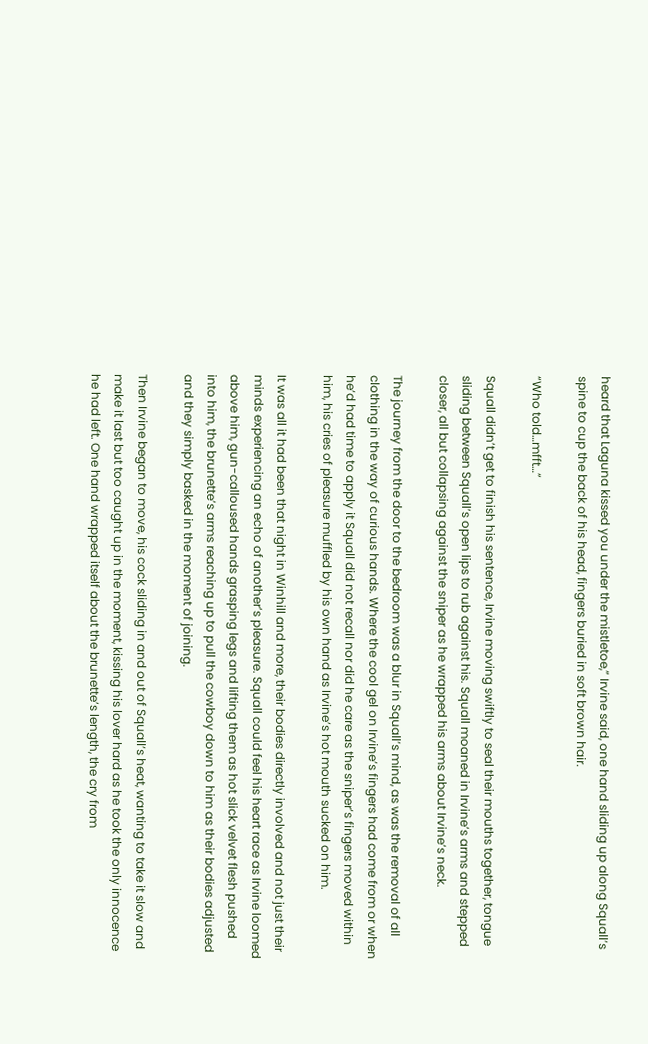heard that Laguna kissed you under the mistletoe,” Irvine said, one hand sliding up along Squall’s spine to cup the back of his head, fingers buried in soft brown hair.

“Who told…mfft…”

Squall didn’t get to finish his sentence, Irvine moving swiftly to seal their mouths together, tongue sliding between Squall’s open lips to rub against his. Squall moaned in Irvine’s arms and stepped closer, all but collapsing against the sniper as he wrapped his arms about Irvine’s neck.

The journey from the door to the bedroom was a blur in Squall’s mind, as was the removal of all clothing in the way of curious hands. Where the cool gel on Irvine’s fingers had come from or when he’d had time to apply it Squall did not recall nor did he care as the sniper’s fingers moved within him, his cries of pleasure muffled by his own hand as Irvine’s hot mouth sucked on him.

It was all it had been that night in Winhill and more, their bodies directly involved and not just their minds experiencing an echo of another’s pleasure. Squall could feel his heart race as Irvine loomed above him, gun-calloused hands grasping legs and lifting them as hot slick velvet flesh pushed into him, the brunette’s arms reaching up to pull the cowboy down to him as their bodies adjusted and they simply basked in the moment of joining.

Then Irvine began to move, his cock sliding in and out of Squall’s heat, wanting to take it slow and make it last but too caught up in the moment, kissing his lover hard as he took the only innocence he had left. One hand wrapped itself about the brunette’s length, the cry from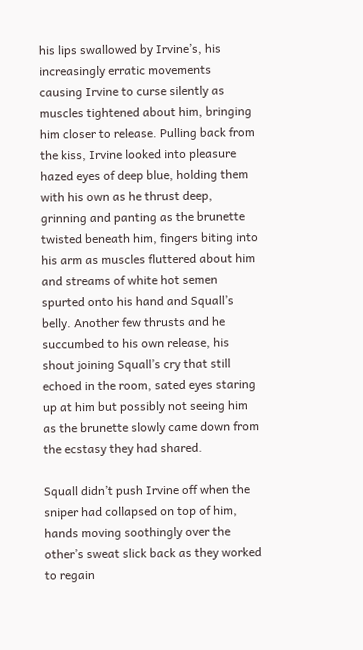his lips swallowed by Irvine’s, his increasingly erratic movements causing Irvine to curse silently as muscles tightened about him, bringing him closer to release. Pulling back from the kiss, Irvine looked into pleasure hazed eyes of deep blue, holding them with his own as he thrust deep, grinning and panting as the brunette twisted beneath him, fingers biting into his arm as muscles fluttered about him and streams of white hot semen spurted onto his hand and Squall’s belly. Another few thrusts and he succumbed to his own release, his shout joining Squall’s cry that still echoed in the room, sated eyes staring up at him but possibly not seeing him as the brunette slowly came down from the ecstasy they had shared.

Squall didn’t push Irvine off when the sniper had collapsed on top of him, hands moving soothingly over the other’s sweat slick back as they worked to regain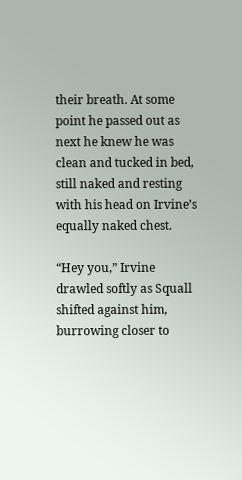their breath. At some point he passed out as next he knew he was clean and tucked in bed, still naked and resting with his head on Irvine’s equally naked chest.

“Hey you,” Irvine drawled softly as Squall shifted against him, burrowing closer to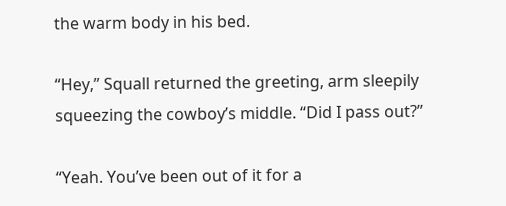the warm body in his bed.

“Hey,” Squall returned the greeting, arm sleepily squeezing the cowboy’s middle. “Did I pass out?”

“Yeah. You’ve been out of it for a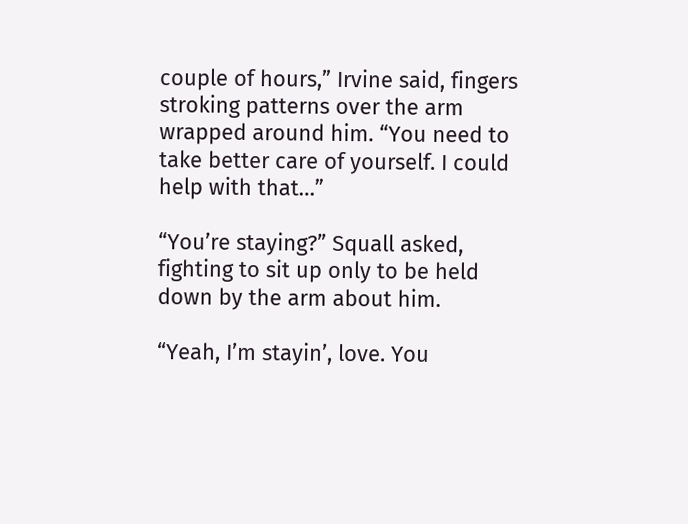couple of hours,” Irvine said, fingers stroking patterns over the arm wrapped around him. “You need to take better care of yourself. I could help with that…”

“You’re staying?” Squall asked, fighting to sit up only to be held down by the arm about him.

“Yeah, I’m stayin’, love. You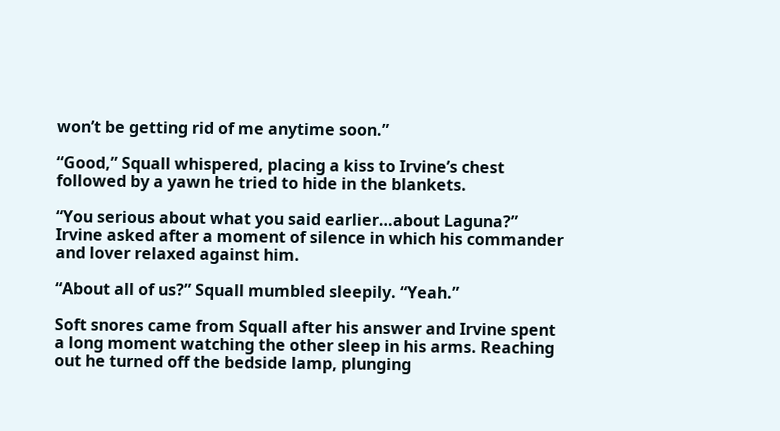won’t be getting rid of me anytime soon.”

“Good,” Squall whispered, placing a kiss to Irvine’s chest followed by a yawn he tried to hide in the blankets.

“You serious about what you said earlier…about Laguna?” Irvine asked after a moment of silence in which his commander and lover relaxed against him.

“About all of us?” Squall mumbled sleepily. “Yeah.”

Soft snores came from Squall after his answer and Irvine spent a long moment watching the other sleep in his arms. Reaching out he turned off the bedside lamp, plunging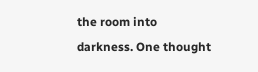the room into darkness. One thought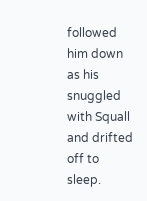followed him down as his snuggled with Squall and drifted off to sleep.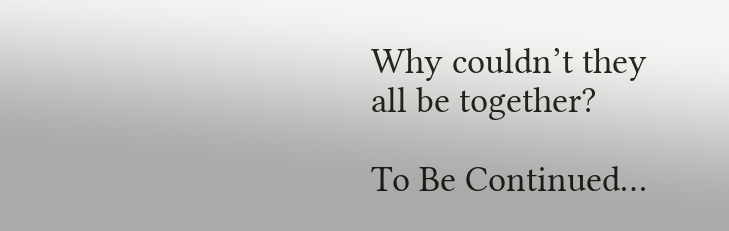Why couldn’t they all be together?

To Be Continued…